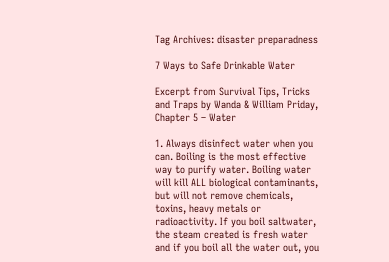Tag Archives: disaster preparadness

7 Ways to Safe Drinkable Water

Excerpt from Survival Tips, Tricks and Traps by Wanda & William Priday, Chapter 5 – Water

1. Always disinfect water when you can. Boiling is the most effective way to purify water. Boiling water will kill ALL biological contaminants, but will not remove chemicals, toxins, heavy metals or radioactivity. If you boil saltwater, the steam created is fresh water and if you boil all the water out, you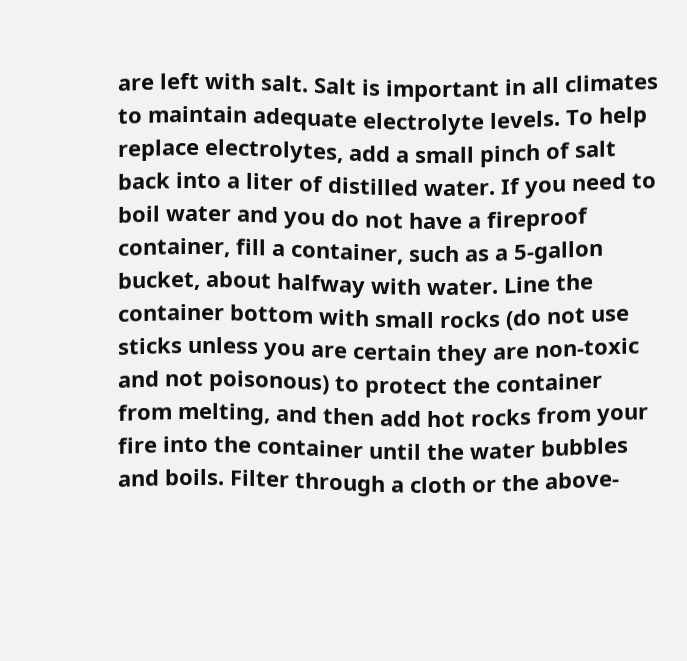are left with salt. Salt is important in all climates to maintain adequate electrolyte levels. To help replace electrolytes, add a small pinch of salt back into a liter of distilled water. If you need to boil water and you do not have a fireproof container, fill a container, such as a 5-gallon bucket, about halfway with water. Line the container bottom with small rocks (do not use sticks unless you are certain they are non-toxic and not poisonous) to protect the container from melting, and then add hot rocks from your fire into the container until the water bubbles and boils. Filter through a cloth or the above-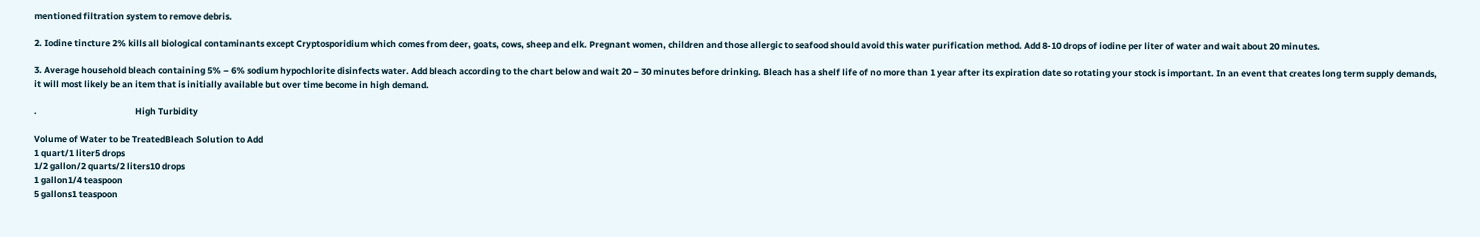mentioned filtration system to remove debris.

2. Iodine tincture 2% kills all biological contaminants except Cryptosporidium which comes from deer, goats, cows, sheep and elk. Pregnant women, children and those allergic to seafood should avoid this water purification method. Add 8-10 drops of iodine per liter of water and wait about 20 minutes.

3. Average household bleach containing 5% – 6% sodium hypochlorite disinfects water. Add bleach according to the chart below and wait 20 – 30 minutes before drinking. Bleach has a shelf life of no more than 1 year after its expiration date so rotating your stock is important. In an event that creates long term supply demands, it will most likely be an item that is initially available but over time become in high demand.

.                                                 High Turbidity

Volume of Water to be TreatedBleach Solution to Add
1 quart/1 liter5 drops
1/2 gallon/2 quarts/2 liters10 drops
1 gallon1/4 teaspoon
5 gallons1 teaspoon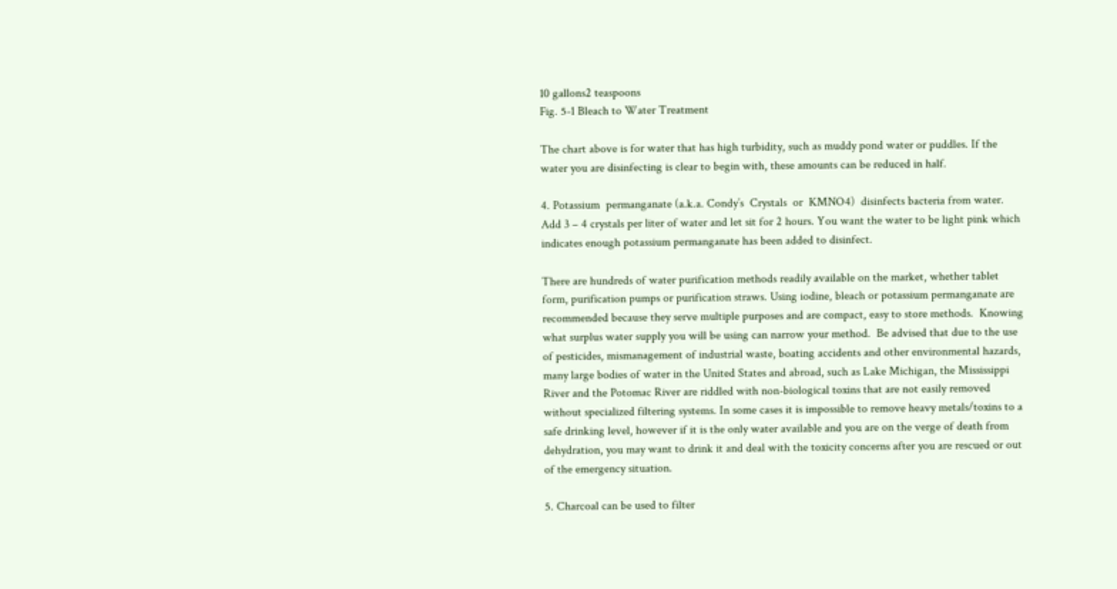10 gallons2 teaspoons
Fig. 5-1 Bleach to Water Treatment

The chart above is for water that has high turbidity, such as muddy pond water or puddles. If the water you are disinfecting is clear to begin with, these amounts can be reduced in half.

4. Potassium  permanganate (a.k.a. Condy’s  Crystals  or  KMNO4)  disinfects bacteria from water. Add 3 – 4 crystals per liter of water and let sit for 2 hours. You want the water to be light pink which indicates enough potassium permanganate has been added to disinfect.

There are hundreds of water purification methods readily available on the market, whether tablet form, purification pumps or purification straws. Using iodine, bleach or potassium permanganate are recommended because they serve multiple purposes and are compact, easy to store methods.  Knowing what surplus water supply you will be using can narrow your method.  Be advised that due to the use of pesticides, mismanagement of industrial waste, boating accidents and other environmental hazards, many large bodies of water in the United States and abroad, such as Lake Michigan, the Mississippi River and the Potomac River are riddled with non-biological toxins that are not easily removed without specialized filtering systems. In some cases it is impossible to remove heavy metals/toxins to a safe drinking level, however if it is the only water available and you are on the verge of death from dehydration, you may want to drink it and deal with the toxicity concerns after you are rescued or out of the emergency situation.

5. Charcoal can be used to filter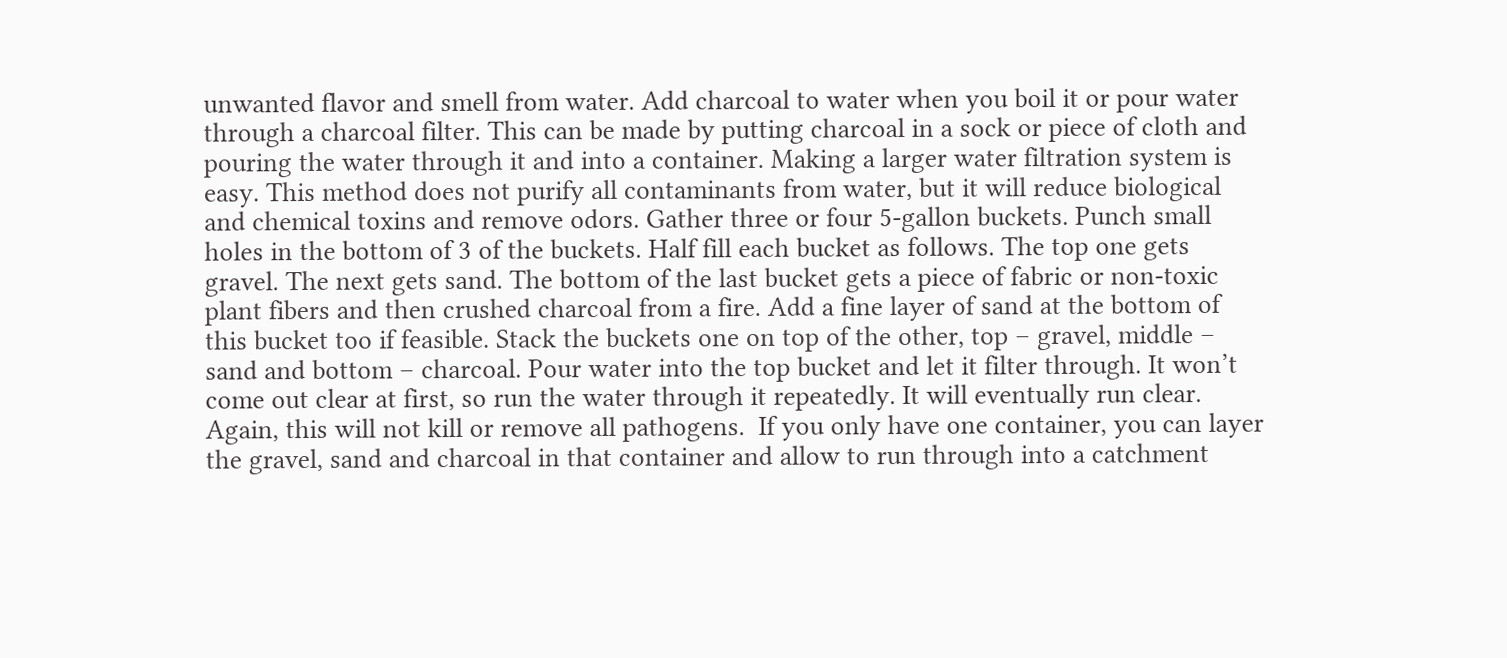unwanted flavor and smell from water. Add charcoal to water when you boil it or pour water through a charcoal filter. This can be made by putting charcoal in a sock or piece of cloth and pouring the water through it and into a container. Making a larger water filtration system is easy. This method does not purify all contaminants from water, but it will reduce biological and chemical toxins and remove odors. Gather three or four 5-gallon buckets. Punch small holes in the bottom of 3 of the buckets. Half fill each bucket as follows. The top one gets gravel. The next gets sand. The bottom of the last bucket gets a piece of fabric or non-toxic plant fibers and then crushed charcoal from a fire. Add a fine layer of sand at the bottom of this bucket too if feasible. Stack the buckets one on top of the other, top – gravel, middle – sand and bottom – charcoal. Pour water into the top bucket and let it filter through. It won’t come out clear at first, so run the water through it repeatedly. It will eventually run clear. Again, this will not kill or remove all pathogens.  If you only have one container, you can layer the gravel, sand and charcoal in that container and allow to run through into a catchment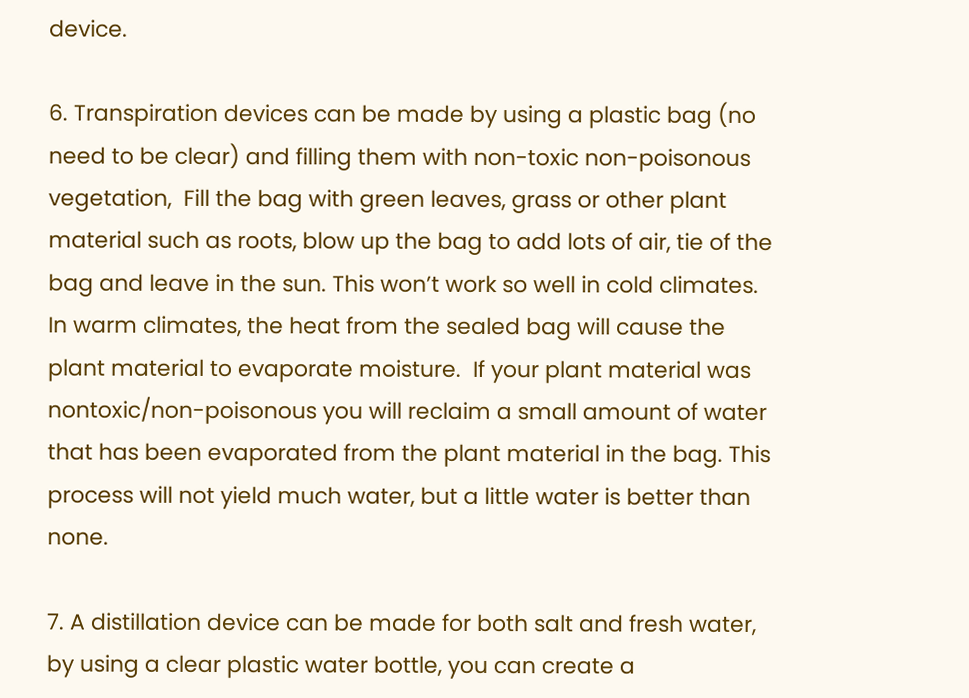device.

6. Transpiration devices can be made by using a plastic bag (no need to be clear) and filling them with non-toxic non-poisonous vegetation,  Fill the bag with green leaves, grass or other plant material such as roots, blow up the bag to add lots of air, tie of the bag and leave in the sun. This won’t work so well in cold climates.  In warm climates, the heat from the sealed bag will cause the plant material to evaporate moisture.  If your plant material was nontoxic/non-poisonous you will reclaim a small amount of water that has been evaporated from the plant material in the bag. This process will not yield much water, but a little water is better than none.

7. A distillation device can be made for both salt and fresh water, by using a clear plastic water bottle, you can create a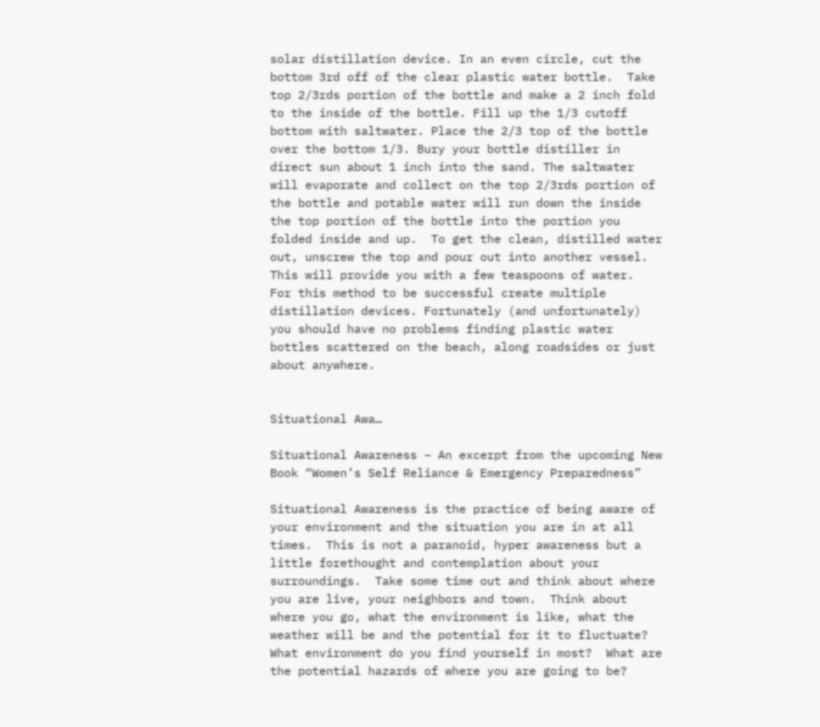solar distillation device. In an even circle, cut the bottom 3rd off of the clear plastic water bottle.  Take top 2/3rds portion of the bottle and make a 2 inch fold to the inside of the bottle. Fill up the 1/3 cutoff bottom with saltwater. Place the 2/3 top of the bottle over the bottom 1/3. Bury your bottle distiller in direct sun about 1 inch into the sand. The saltwater will evaporate and collect on the top 2/3rds portion of the bottle and potable water will run down the inside the top portion of the bottle into the portion you folded inside and up.  To get the clean, distilled water out, unscrew the top and pour out into another vessel. This will provide you with a few teaspoons of water.  For this method to be successful create multiple distillation devices. Fortunately (and unfortunately) you should have no problems finding plastic water bottles scattered on the beach, along roadsides or just about anywhere.


Situational Awa…

Situational Awareness – An excerpt from the upcoming New Book “Women’s Self Reliance & Emergency Preparedness”

Situational Awareness is the practice of being aware of your environment and the situation you are in at all times.  This is not a paranoid, hyper awareness but a little forethought and contemplation about your surroundings.  Take some time out and think about where you are live, your neighbors and town.  Think about where you go, what the environment is like, what the weather will be and the potential for it to fluctuate?  What environment do you find yourself in most?  What are the potential hazards of where you are going to be?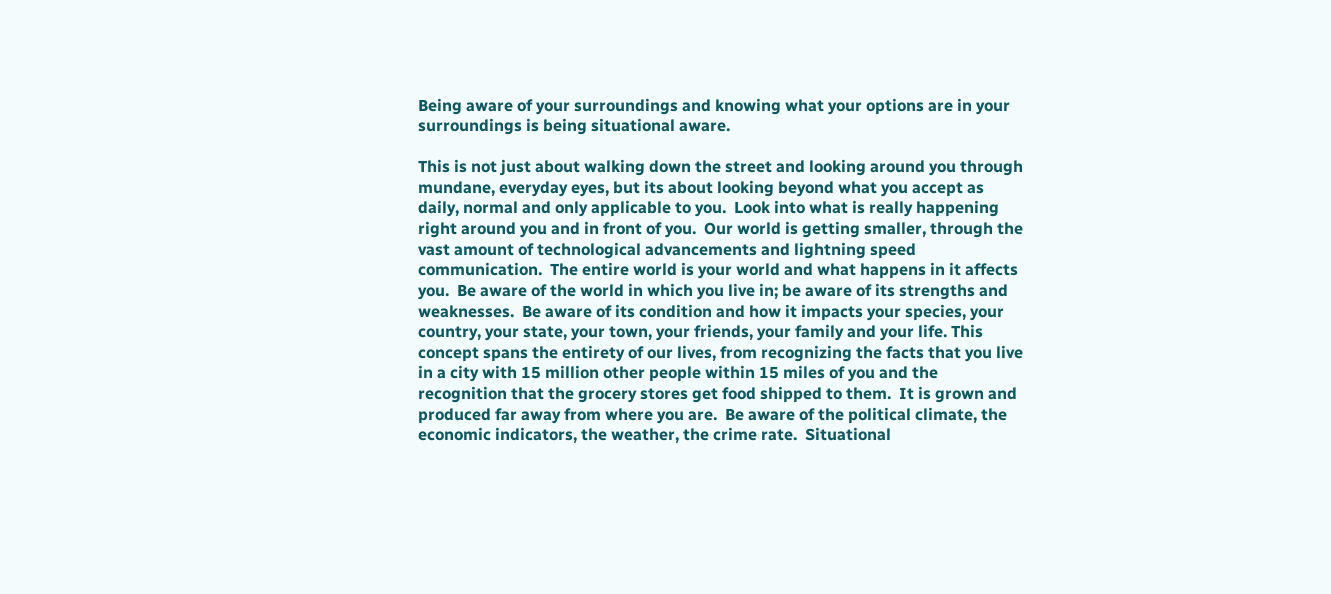Being aware of your surroundings and knowing what your options are in your surroundings is being situational aware.

This is not just about walking down the street and looking around you through mundane, everyday eyes, but its about looking beyond what you accept as daily, normal and only applicable to you.  Look into what is really happening right around you and in front of you.  Our world is getting smaller, through the vast amount of technological advancements and lightning speed communication.  The entire world is your world and what happens in it affects you.  Be aware of the world in which you live in; be aware of its strengths and weaknesses.  Be aware of its condition and how it impacts your species, your country, your state, your town, your friends, your family and your life. This concept spans the entirety of our lives, from recognizing the facts that you live in a city with 15 million other people within 15 miles of you and the recognition that the grocery stores get food shipped to them.  It is grown and produced far away from where you are.  Be aware of the political climate, the economic indicators, the weather, the crime rate.  Situational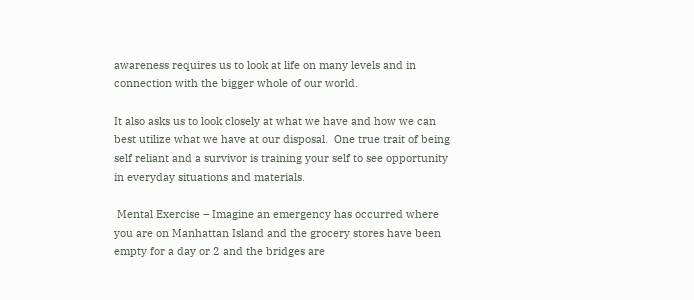awareness requires us to look at life on many levels and in connection with the bigger whole of our world.

It also asks us to look closely at what we have and how we can best utilize what we have at our disposal.  One true trait of being self reliant and a survivor is training your self to see opportunity in everyday situations and materials.

 Mental Exercise – Imagine an emergency has occurred where you are on Manhattan Island and the grocery stores have been empty for a day or 2 and the bridges are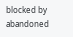blocked by abandoned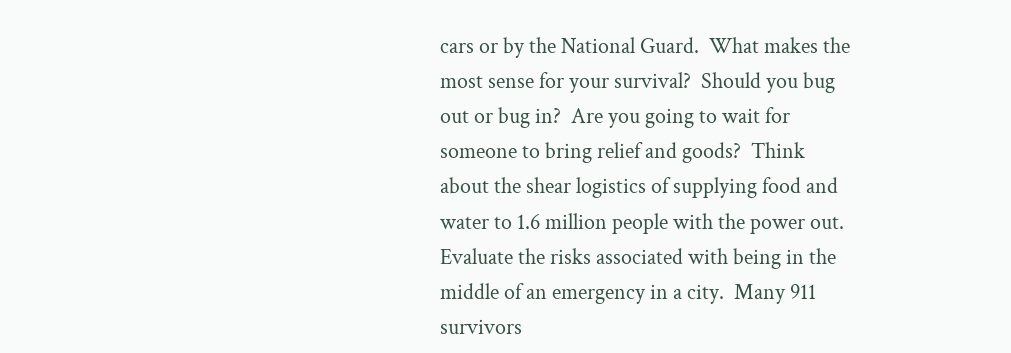cars or by the National Guard.  What makes the most sense for your survival?  Should you bug out or bug in?  Are you going to wait for someone to bring relief and goods?  Think about the shear logistics of supplying food and water to 1.6 million people with the power out.  Evaluate the risks associated with being in the middle of an emergency in a city.  Many 911 survivors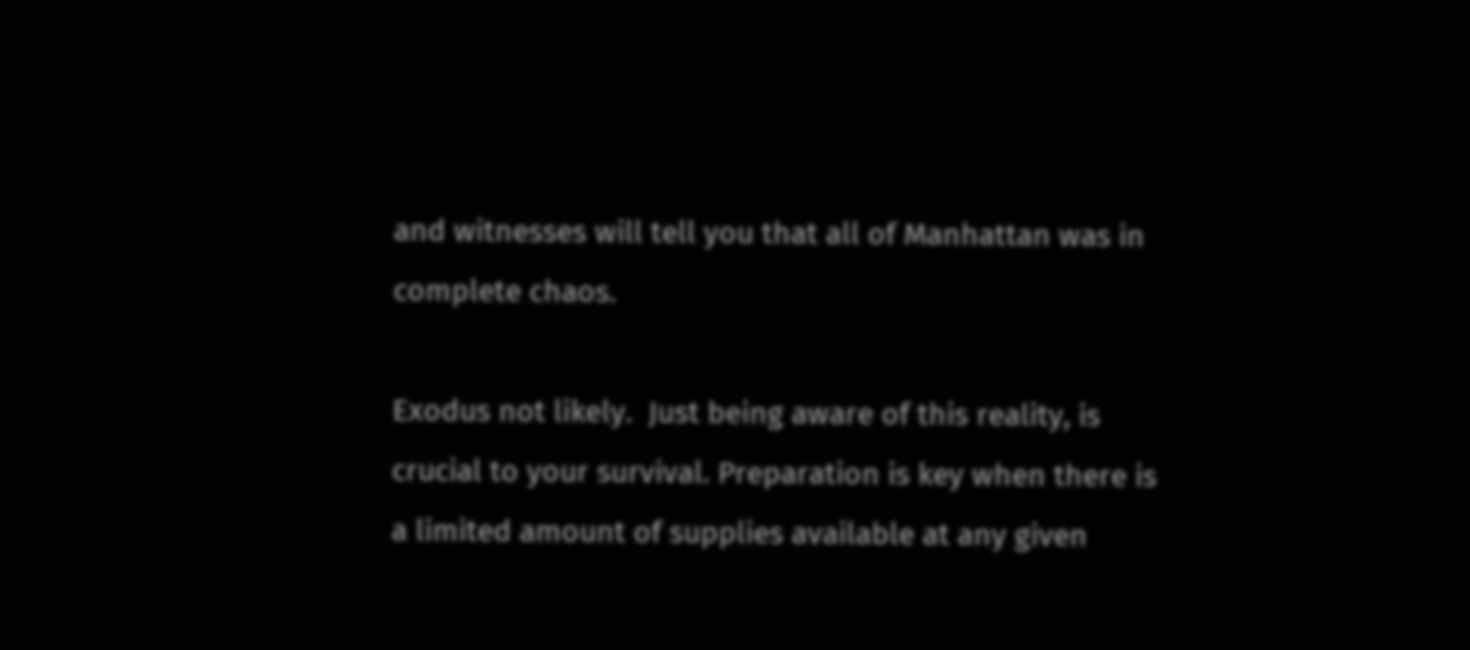and witnesses will tell you that all of Manhattan was in complete chaos.

Exodus not likely.  Just being aware of this reality, is crucial to your survival. Preparation is key when there is a limited amount of supplies available at any given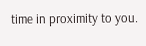time in proximity to you.